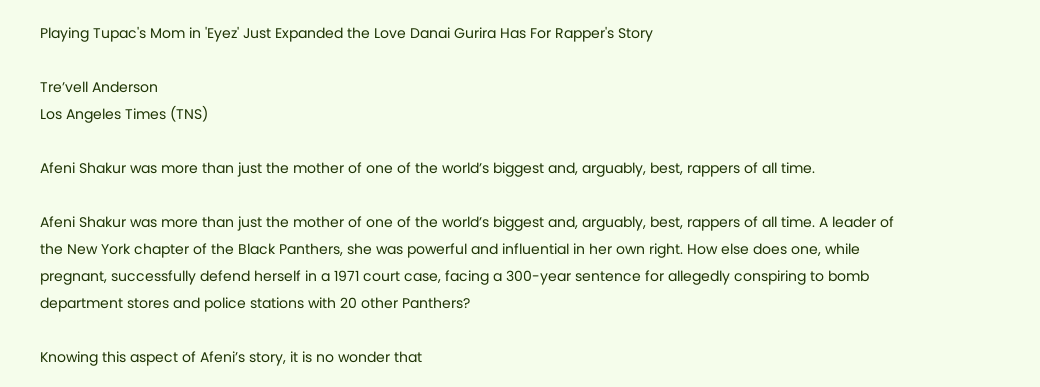Playing Tupac's Mom in 'Eyez' Just Expanded the Love Danai Gurira Has For Rapper's Story

Tre’vell Anderson
Los Angeles Times (TNS)

Afeni Shakur was more than just the mother of one of the world’s biggest and, arguably, best, rappers of all time.

Afeni Shakur was more than just the mother of one of the world’s biggest and, arguably, best, rappers of all time. A leader of the New York chapter of the Black Panthers, she was powerful and influential in her own right. How else does one, while pregnant, successfully defend herself in a 1971 court case, facing a 300-year sentence for allegedly conspiring to bomb department stores and police stations with 20 other Panthers?

Knowing this aspect of Afeni’s story, it is no wonder that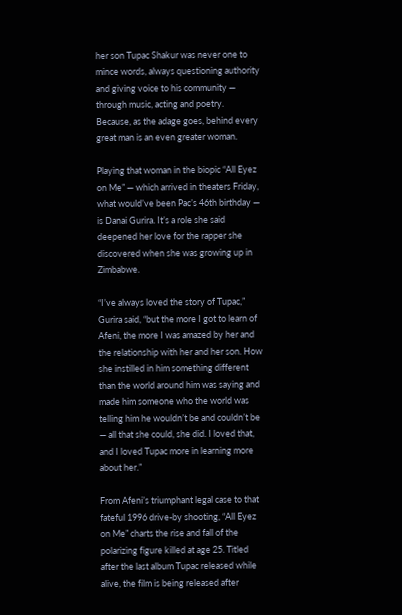her son Tupac Shakur was never one to mince words, always questioning authority and giving voice to his community — through music, acting and poetry. Because, as the adage goes, behind every great man is an even greater woman.

Playing that woman in the biopic “All Eyez on Me” — which arrived in theaters Friday, what would’ve been Pac’s 46th birthday — is Danai Gurira. It’s a role she said deepened her love for the rapper she discovered when she was growing up in Zimbabwe.

“I’ve always loved the story of Tupac,” Gurira said, “but the more I got to learn of Afeni, the more I was amazed by her and the relationship with her and her son. How she instilled in him something different than the world around him was saying and made him someone who the world was telling him he wouldn’t be and couldn’t be — all that she could, she did. I loved that, and I loved Tupac more in learning more about her.”

From Afeni’s triumphant legal case to that fateful 1996 drive-by shooting, “All Eyez on Me” charts the rise and fall of the polarizing figure killed at age 25. Titled after the last album Tupac released while alive, the film is being released after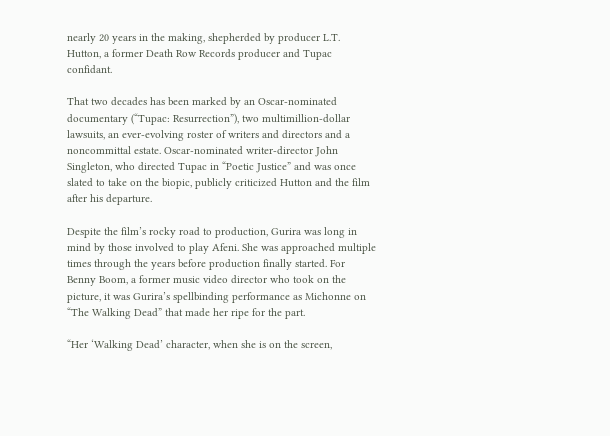nearly 20 years in the making, shepherded by producer L.T. Hutton, a former Death Row Records producer and Tupac confidant.

That two decades has been marked by an Oscar-nominated documentary (“Tupac: Resurrection”), two multimillion-dollar lawsuits, an ever-evolving roster of writers and directors and a noncommittal estate. Oscar-nominated writer-director John Singleton, who directed Tupac in “Poetic Justice” and was once slated to take on the biopic, publicly criticized Hutton and the film after his departure.

Despite the film’s rocky road to production, Gurira was long in mind by those involved to play Afeni. She was approached multiple times through the years before production finally started. For Benny Boom, a former music video director who took on the picture, it was Gurira’s spellbinding performance as Michonne on “The Walking Dead” that made her ripe for the part.

“Her ‘Walking Dead’ character, when she is on the screen,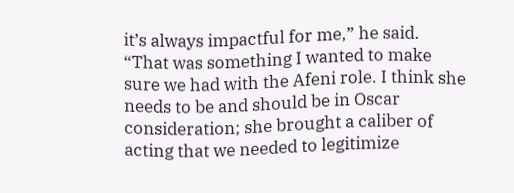it’s always impactful for me,” he said. “That was something I wanted to make sure we had with the Afeni role. I think she needs to be and should be in Oscar consideration; she brought a caliber of acting that we needed to legitimize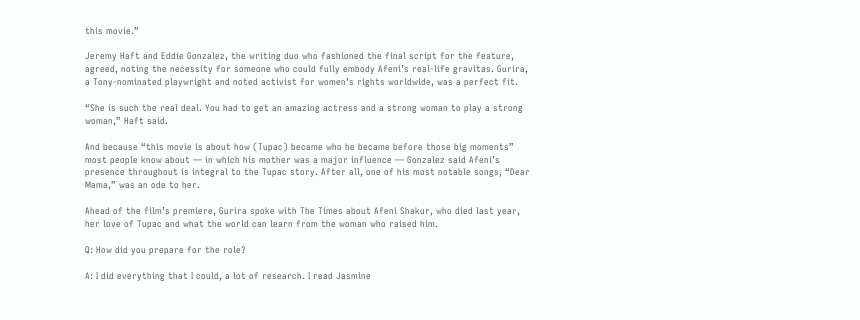this movie.”

Jeremy Haft and Eddie Gonzalez, the writing duo who fashioned the final script for the feature, agreed, noting the necessity for someone who could fully embody Afeni’s real-life gravitas. Gurira, a Tony-nominated playwright and noted activist for women’s rights worldwide, was a perfect fit.

“She is such the real deal. You had to get an amazing actress and a strong woman to play a strong woman,” Haft said.

And because “this movie is about how (Tupac) became who he became before those big moments” most people know about — in which his mother was a major influence — Gonzalez said Afeni’s presence throughout is integral to the Tupac story. After all, one of his most notable songs, “Dear Mama,” was an ode to her.

Ahead of the film’s premiere, Gurira spoke with The Times about Afeni Shakur, who died last year, her love of Tupac and what the world can learn from the woman who raised him.

Q: How did you prepare for the role?

A: I did everything that I could, a lot of research. I read Jasmine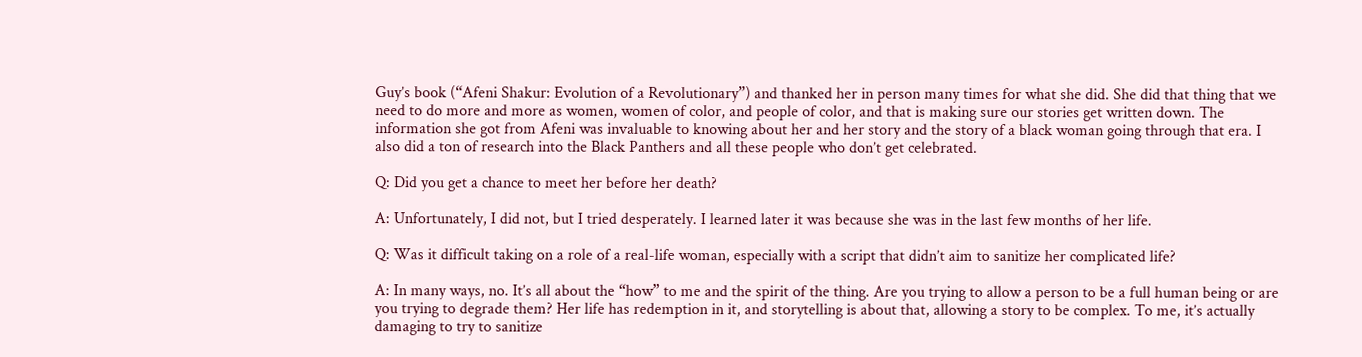Guy’s book (“Afeni Shakur: Evolution of a Revolutionary”) and thanked her in person many times for what she did. She did that thing that we need to do more and more as women, women of color, and people of color, and that is making sure our stories get written down. The information she got from Afeni was invaluable to knowing about her and her story and the story of a black woman going through that era. I also did a ton of research into the Black Panthers and all these people who don’t get celebrated.

Q: Did you get a chance to meet her before her death?

A: Unfortunately, I did not, but I tried desperately. I learned later it was because she was in the last few months of her life.

Q: Was it difficult taking on a role of a real-life woman, especially with a script that didn’t aim to sanitize her complicated life?

A: In many ways, no. It’s all about the “how” to me and the spirit of the thing. Are you trying to allow a person to be a full human being or are you trying to degrade them? Her life has redemption in it, and storytelling is about that, allowing a story to be complex. To me, it’s actually damaging to try to sanitize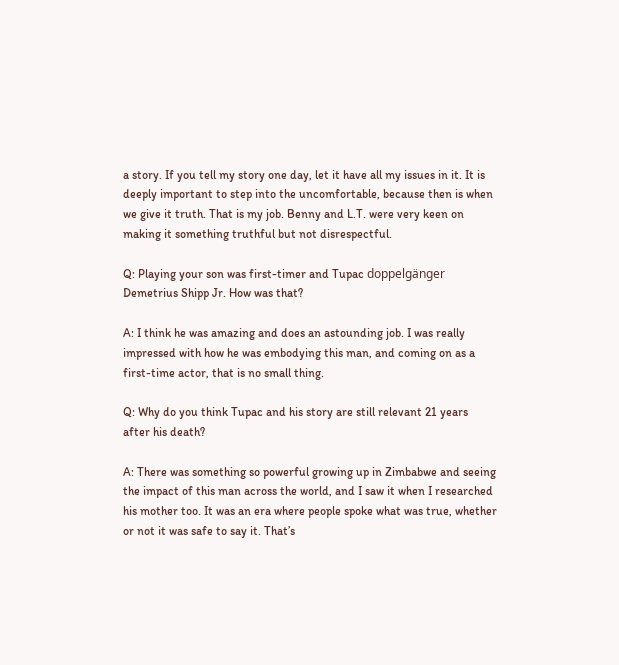a story. If you tell my story one day, let it have all my issues in it. It is deeply important to step into the uncomfortable, because then is when we give it truth. That is my job. Benny and L.T. were very keen on making it something truthful but not disrespectful.

Q: Playing your son was first-timer and Tupac doppelgänger Demetrius Shipp Jr. How was that?

A: I think he was amazing and does an astounding job. I was really impressed with how he was embodying this man, and coming on as a first-time actor, that is no small thing.

Q: Why do you think Tupac and his story are still relevant 21 years after his death?

A: There was something so powerful growing up in Zimbabwe and seeing the impact of this man across the world, and I saw it when I researched his mother too. It was an era where people spoke what was true, whether or not it was safe to say it. That’s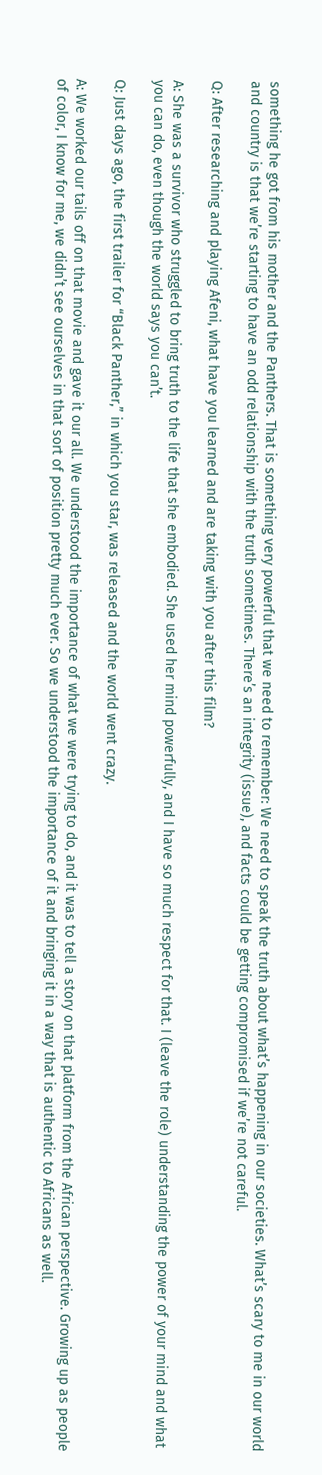something he got from his mother and the Panthers. That is something very powerful that we need to remember: We need to speak the truth about what’s happening in our societies. What’s scary to me in our world and country is that we’re starting to have an odd relationship with the truth sometimes. There’s an integrity (issue), and facts could be getting compromised if we’re not careful.

Q: After researching and playing Afeni, what have you learned and are taking with you after this film?

A: She was a survivor who struggled to bring truth to the life that she embodied. She used her mind powerfully, and I have so much respect for that. I (leave the role) understanding the power of your mind and what you can do, even though the world says you can’t.

Q: Just days ago, the first trailer for “Black Panther,” in which you star, was released and the world went crazy.

A: We worked our tails off on that movie and gave it our all. We understood the importance of what we were trying to do, and it was to tell a story on that platform from the African perspective. Growing up as people of color, I know for me, we didn’t see ourselves in that sort of position pretty much ever. So we understood the importance of it and bringing it in a way that is authentic to Africans as well.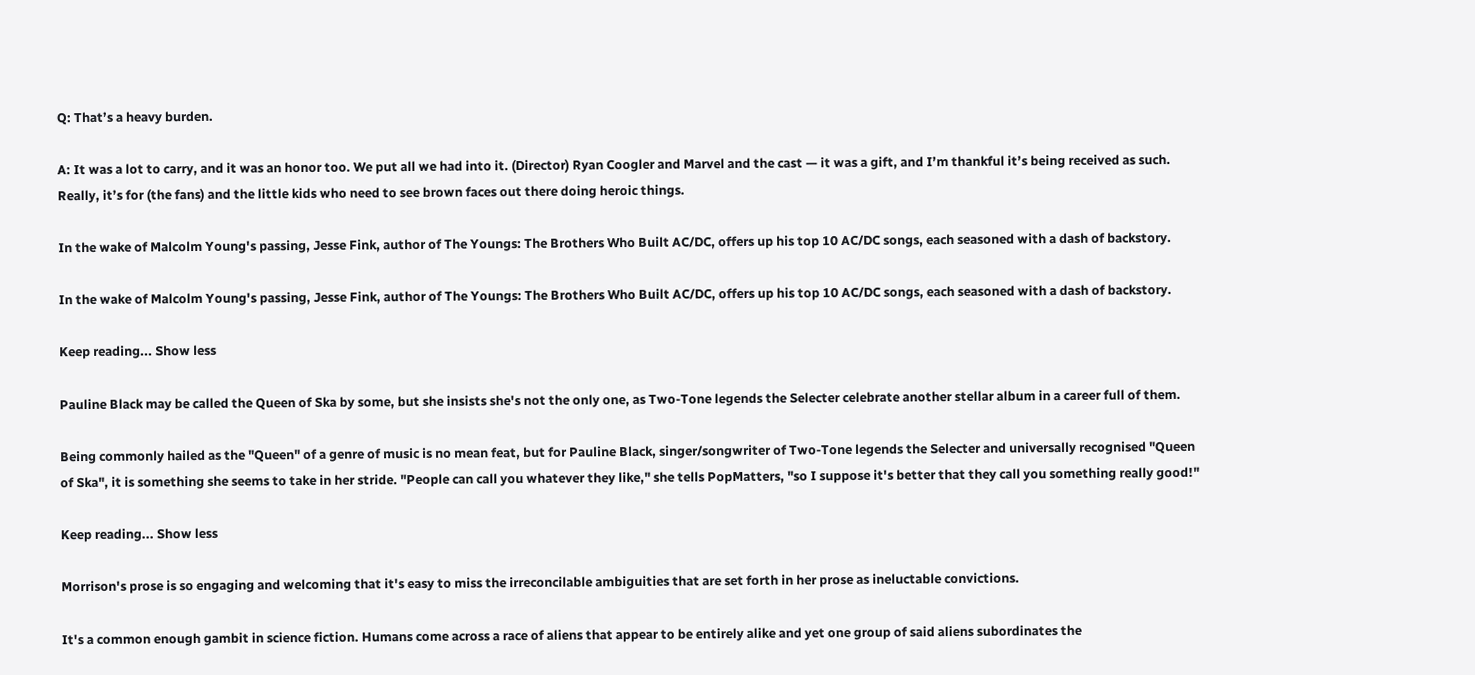Q: That’s a heavy burden.

A: It was a lot to carry, and it was an honor too. We put all we had into it. (Director) Ryan Coogler and Marvel and the cast — it was a gift, and I’m thankful it’s being received as such. Really, it’s for (the fans) and the little kids who need to see brown faces out there doing heroic things.

In the wake of Malcolm Young's passing, Jesse Fink, author of The Youngs: The Brothers Who Built AC/DC, offers up his top 10 AC/DC songs, each seasoned with a dash of backstory.

In the wake of Malcolm Young's passing, Jesse Fink, author of The Youngs: The Brothers Who Built AC/DC, offers up his top 10 AC/DC songs, each seasoned with a dash of backstory.

Keep reading... Show less

Pauline Black may be called the Queen of Ska by some, but she insists she's not the only one, as Two-Tone legends the Selecter celebrate another stellar album in a career full of them.

Being commonly hailed as the "Queen" of a genre of music is no mean feat, but for Pauline Black, singer/songwriter of Two-Tone legends the Selecter and universally recognised "Queen of Ska", it is something she seems to take in her stride. "People can call you whatever they like," she tells PopMatters, "so I suppose it's better that they call you something really good!"

Keep reading... Show less

Morrison's prose is so engaging and welcoming that it's easy to miss the irreconcilable ambiguities that are set forth in her prose as ineluctable convictions.

It's a common enough gambit in science fiction. Humans come across a race of aliens that appear to be entirely alike and yet one group of said aliens subordinates the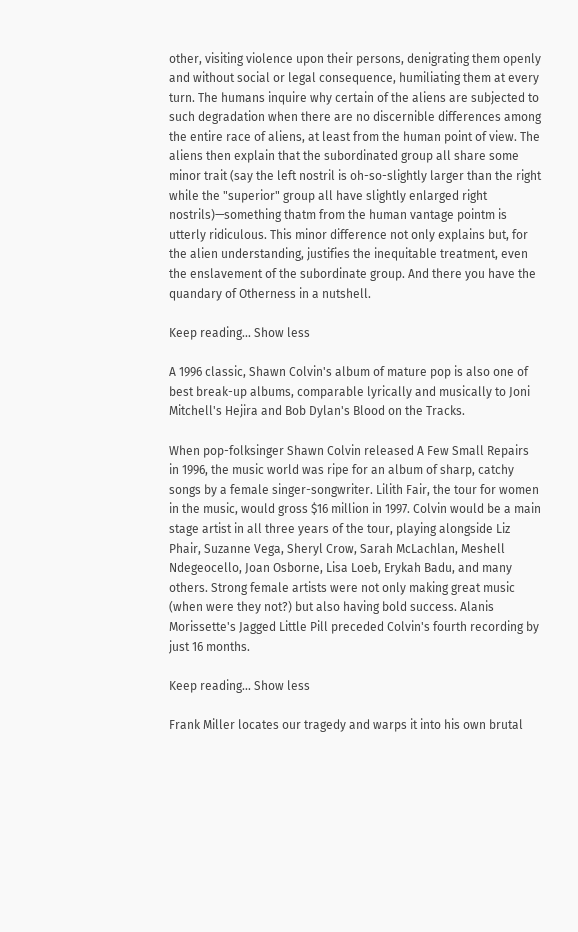other, visiting violence upon their persons, denigrating them openly and without social or legal consequence, humiliating them at every turn. The humans inquire why certain of the aliens are subjected to such degradation when there are no discernible differences among the entire race of aliens, at least from the human point of view. The aliens then explain that the subordinated group all share some minor trait (say the left nostril is oh-so-slightly larger than the right while the "superior" group all have slightly enlarged right nostrils)—something thatm from the human vantage pointm is utterly ridiculous. This minor difference not only explains but, for the alien understanding, justifies the inequitable treatment, even the enslavement of the subordinate group. And there you have the quandary of Otherness in a nutshell.

Keep reading... Show less

A 1996 classic, Shawn Colvin's album of mature pop is also one of best break-up albums, comparable lyrically and musically to Joni Mitchell's Hejira and Bob Dylan's Blood on the Tracks.

When pop-folksinger Shawn Colvin released A Few Small Repairs in 1996, the music world was ripe for an album of sharp, catchy songs by a female singer-songwriter. Lilith Fair, the tour for women in the music, would gross $16 million in 1997. Colvin would be a main stage artist in all three years of the tour, playing alongside Liz Phair, Suzanne Vega, Sheryl Crow, Sarah McLachlan, Meshell Ndegeocello, Joan Osborne, Lisa Loeb, Erykah Badu, and many others. Strong female artists were not only making great music (when were they not?) but also having bold success. Alanis Morissette's Jagged Little Pill preceded Colvin's fourth recording by just 16 months.

Keep reading... Show less

Frank Miller locates our tragedy and warps it into his own brutal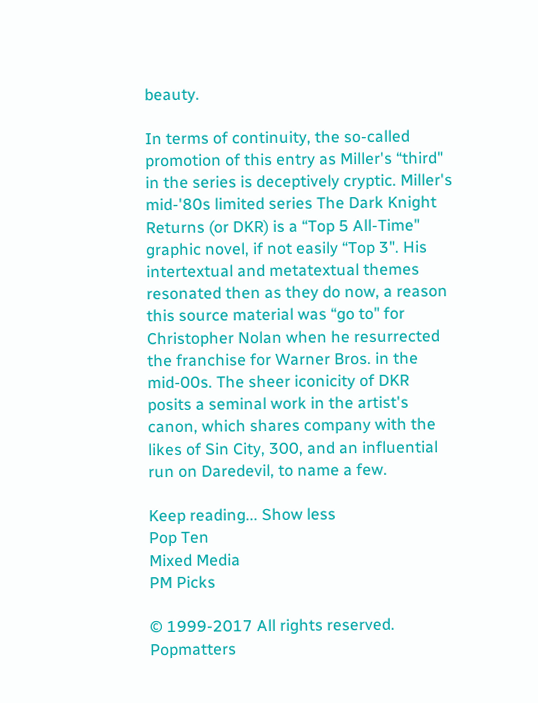beauty.

In terms of continuity, the so-called promotion of this entry as Miller's “third" in the series is deceptively cryptic. Miller's mid-'80s limited series The Dark Knight Returns (or DKR) is a “Top 5 All-Time" graphic novel, if not easily “Top 3". His intertextual and metatextual themes resonated then as they do now, a reason this source material was “go to" for Christopher Nolan when he resurrected the franchise for Warner Bros. in the mid-00s. The sheer iconicity of DKR posits a seminal work in the artist's canon, which shares company with the likes of Sin City, 300, and an influential run on Daredevil, to name a few.

Keep reading... Show less
Pop Ten
Mixed Media
PM Picks

© 1999-2017 All rights reserved.
Popmatters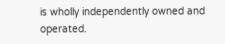is wholly independently owned and operated.